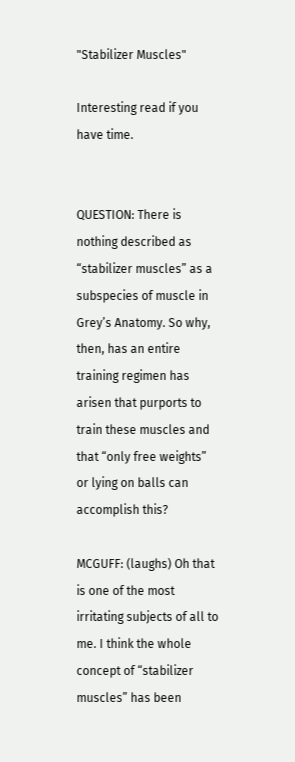"Stabilizer Muscles"

Interesting read if you have time.


QUESTION: There is nothing described as “stabilizer muscles” as a subspecies of muscle in Grey’s Anatomy. So why, then, has an entire training regimen has arisen that purports to train these muscles and that “only free weights” or lying on balls can accomplish this?

MCGUFF: (laughs) Oh that is one of the most irritating subjects of all to me. I think the whole concept of “stabilizer muscles” has been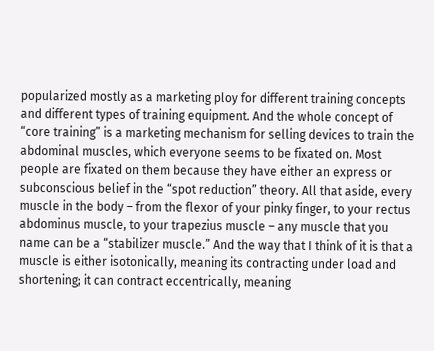popularized mostly as a marketing ploy for different training concepts and different types of training equipment. And the whole concept of “core training” is a marketing mechanism for selling devices to train the abdominal muscles, which everyone seems to be fixated on. Most people are fixated on them because they have either an express or subconscious belief in the “spot reduction” theory. All that aside, every muscle in the body – from the flexor of your pinky finger, to your rectus abdominus muscle, to your trapezius muscle – any muscle that you name can be a “stabilizer muscle.” And the way that I think of it is that a muscle is either isotonically, meaning its contracting under load and shortening; it can contract eccentrically, meaning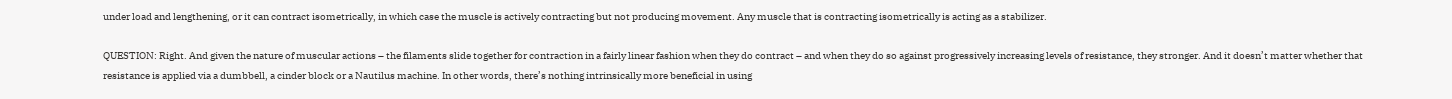under load and lengthening, or it can contract isometrically, in which case the muscle is actively contracting but not producing movement. Any muscle that is contracting isometrically is acting as a stabilizer.

QUESTION: Right. And given the nature of muscular actions – the filaments slide together for contraction in a fairly linear fashion when they do contract – and when they do so against progressively increasing levels of resistance, they stronger. And it doesn’t matter whether that resistance is applied via a dumbbell, a cinder block or a Nautilus machine. In other words, there’s nothing intrinsically more beneficial in using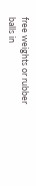free weights or rubber balls in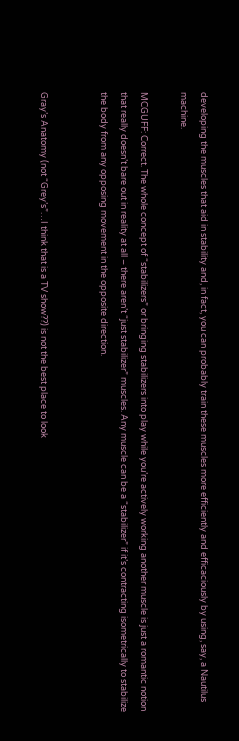developing the muscles that aid in stability and, in fact, you can probably train these muscles more efficiently and efficaciously by using, say, a Nautilus machine.

MCGUFF: Correct. The whole concept of “stabilizers” or bringing stabilizers into play while you’re actively working another muscle is just a romantic notion that really doesn’t bare out in reality at all – there aren’t “just stabilizer” muscles. Any muscle can be a “stabilizer” if it’s contracting isometrically to stabilize the body from any opposing movement in the opposite direction.


Gray’s Anatomy (not “Grey’s”…I think that is a TV show??) is not the best place to look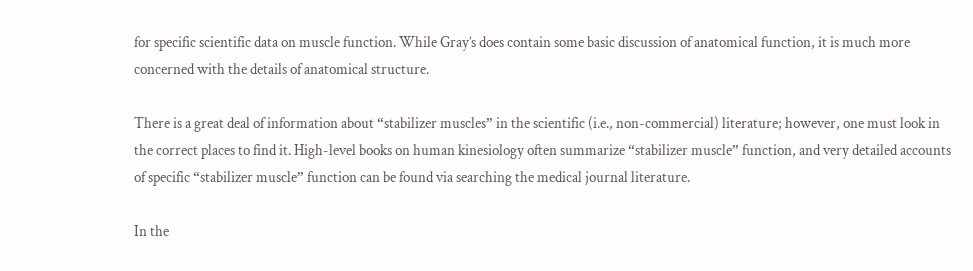for specific scientific data on muscle function. While Gray’s does contain some basic discussion of anatomical function, it is much more concerned with the details of anatomical structure.

There is a great deal of information about “stabilizer muscles” in the scientific (i.e., non-commercial) literature; however, one must look in the correct places to find it. High-level books on human kinesiology often summarize “stabilizer muscle” function, and very detailed accounts of specific “stabilizer muscle” function can be found via searching the medical journal literature.

In the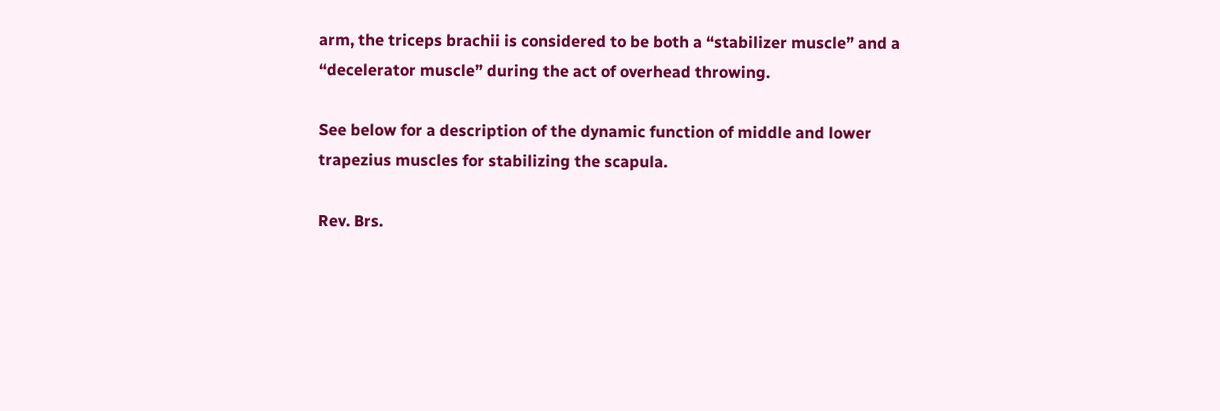arm, the triceps brachii is considered to be both a “stabilizer muscle” and a “decelerator muscle” during the act of overhead throwing.

See below for a description of the dynamic function of middle and lower trapezius muscles for stabilizing the scapula.

Rev. Brs.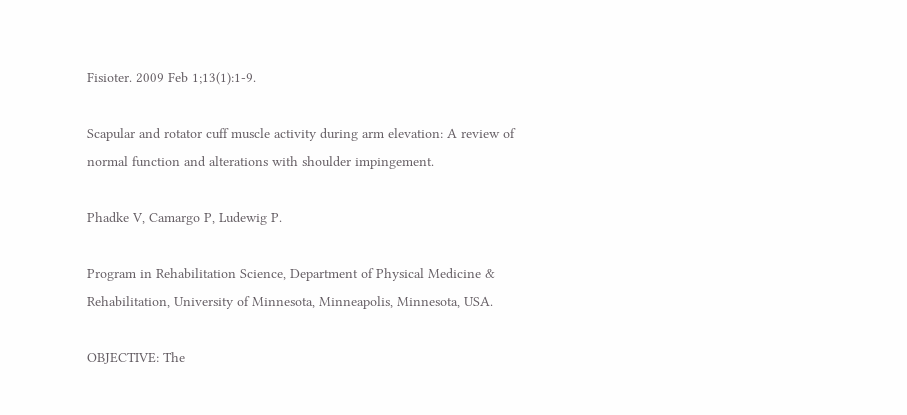Fisioter. 2009 Feb 1;13(1):1-9.

Scapular and rotator cuff muscle activity during arm elevation: A review of normal function and alterations with shoulder impingement.

Phadke V, Camargo P, Ludewig P.

Program in Rehabilitation Science, Department of Physical Medicine & Rehabilitation, University of Minnesota, Minneapolis, Minnesota, USA.

OBJECTIVE: The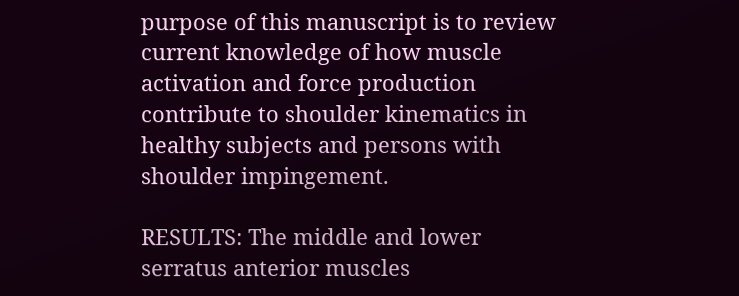purpose of this manuscript is to review current knowledge of how muscle activation and force production contribute to shoulder kinematics in healthy subjects and persons with shoulder impingement.

RESULTS: The middle and lower serratus anterior muscles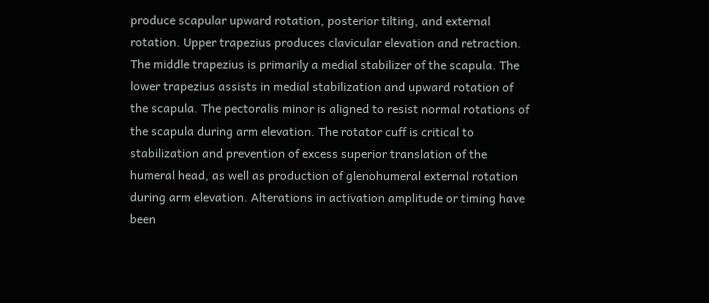produce scapular upward rotation, posterior tilting, and external rotation. Upper trapezius produces clavicular elevation and retraction. The middle trapezius is primarily a medial stabilizer of the scapula. The lower trapezius assists in medial stabilization and upward rotation of the scapula. The pectoralis minor is aligned to resist normal rotations of the scapula during arm elevation. The rotator cuff is critical to stabilization and prevention of excess superior translation of the humeral head, as well as production of glenohumeral external rotation during arm elevation. Alterations in activation amplitude or timing have been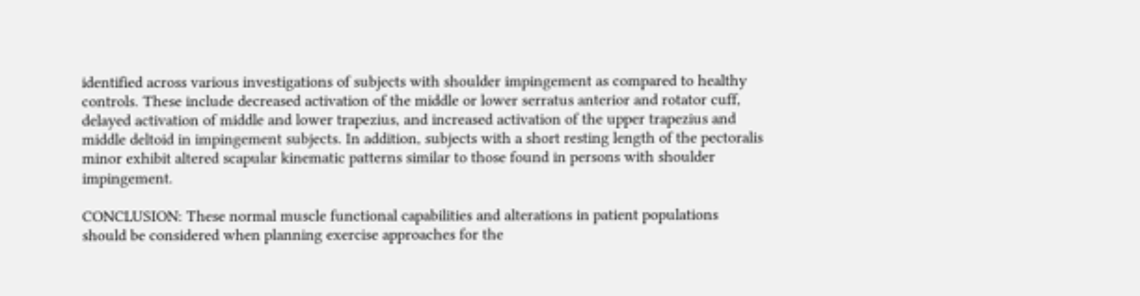identified across various investigations of subjects with shoulder impingement as compared to healthy controls. These include decreased activation of the middle or lower serratus anterior and rotator cuff, delayed activation of middle and lower trapezius, and increased activation of the upper trapezius and middle deltoid in impingement subjects. In addition, subjects with a short resting length of the pectoralis minor exhibit altered scapular kinematic patterns similar to those found in persons with shoulder impingement.

CONCLUSION: These normal muscle functional capabilities and alterations in patient populations should be considered when planning exercise approaches for the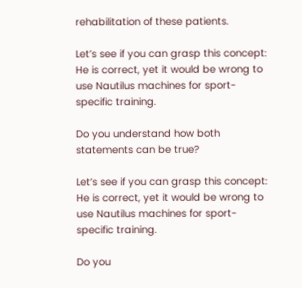rehabilitation of these patients.

Let’s see if you can grasp this concept: He is correct, yet it would be wrong to use Nautilus machines for sport-specific training.

Do you understand how both statements can be true?

Let’s see if you can grasp this concept: He is correct, yet it would be wrong to use Nautilus machines for sport-specific training.

Do you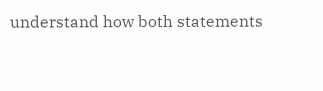understand how both statements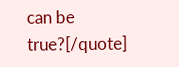can be true?[/quote]